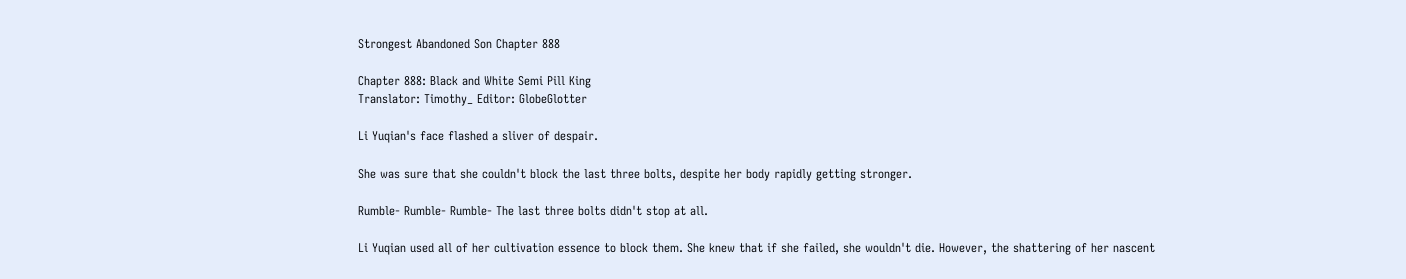Strongest Abandoned Son Chapter 888

Chapter 888: Black and White Semi Pill King
Translator: Timothy_ Editor: GlobeGlotter

Li Yuqian's face flashed a sliver of despair.

She was sure that she couldn't block the last three bolts, despite her body rapidly getting stronger.

Rumble- Rumble- Rumble- The last three bolts didn't stop at all.

Li Yuqian used all of her cultivation essence to block them. She knew that if she failed, she wouldn't die. However, the shattering of her nascent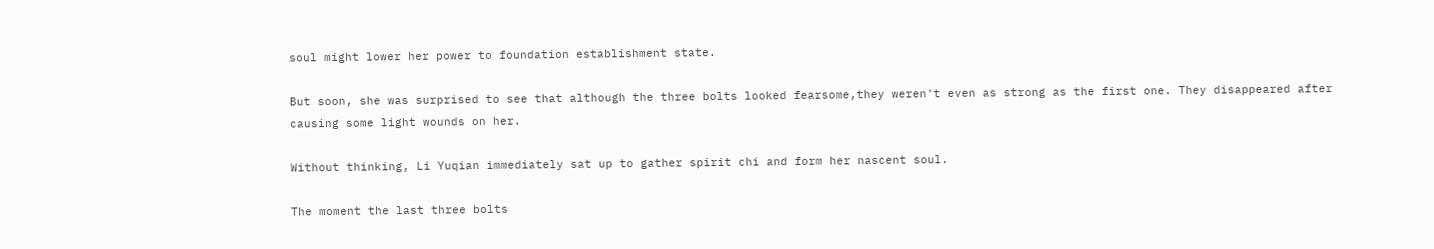soul might lower her power to foundation establishment state.

But soon, she was surprised to see that although the three bolts looked fearsome,they weren't even as strong as the first one. They disappeared after causing some light wounds on her.

Without thinking, Li Yuqian immediately sat up to gather spirit chi and form her nascent soul.

The moment the last three bolts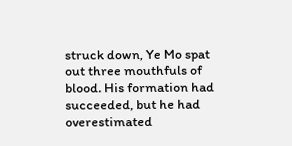struck down, Ye Mo spat out three mouthfuls of blood. His formation had succeeded, but he had overestimated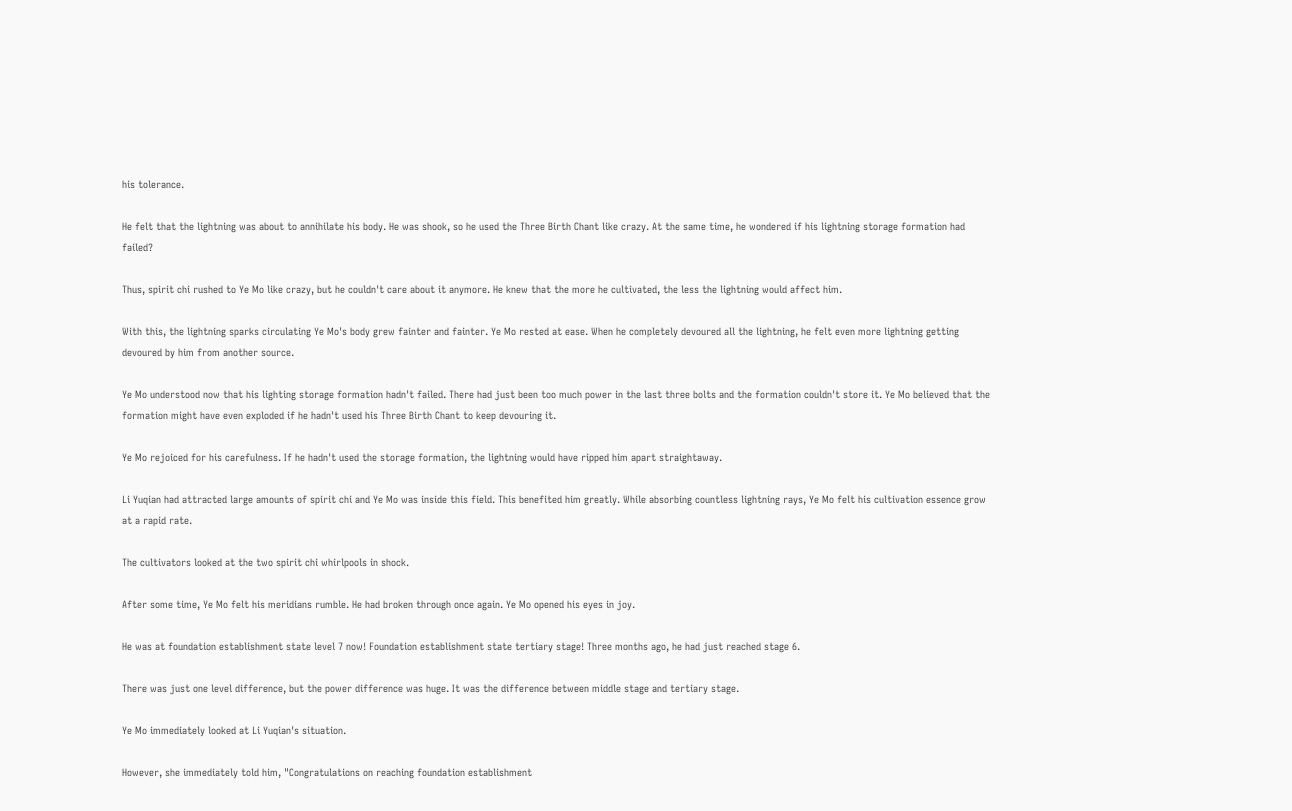his tolerance.

He felt that the lightning was about to annihilate his body. He was shook, so he used the Three Birth Chant like crazy. At the same time, he wondered if his lightning storage formation had failed?

Thus, spirit chi rushed to Ye Mo like crazy, but he couldn't care about it anymore. He knew that the more he cultivated, the less the lightning would affect him.

With this, the lightning sparks circulating Ye Mo's body grew fainter and fainter. Ye Mo rested at ease. When he completely devoured all the lightning, he felt even more lightning getting devoured by him from another source.

Ye Mo understood now that his lighting storage formation hadn't failed. There had just been too much power in the last three bolts and the formation couldn't store it. Ye Mo believed that the formation might have even exploded if he hadn't used his Three Birth Chant to keep devouring it.

Ye Mo rejoiced for his carefulness. If he hadn't used the storage formation, the lightning would have ripped him apart straightaway.

Li Yuqian had attracted large amounts of spirit chi and Ye Mo was inside this field. This benefited him greatly. While absorbing countless lightning rays, Ye Mo felt his cultivation essence grow at a rapid rate.

The cultivators looked at the two spirit chi whirlpools in shock.

After some time, Ye Mo felt his meridians rumble. He had broken through once again. Ye Mo opened his eyes in joy.

He was at foundation establishment state level 7 now! Foundation establishment state tertiary stage! Three months ago, he had just reached stage 6.

There was just one level difference, but the power difference was huge. It was the difference between middle stage and tertiary stage.

Ye Mo immediately looked at Li Yuqian's situation.

However, she immediately told him, "Congratulations on reaching foundation establishment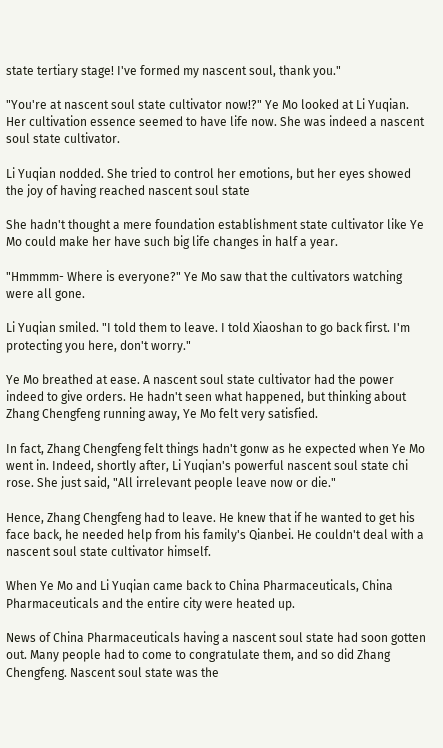state tertiary stage! I've formed my nascent soul, thank you."

"You're at nascent soul state cultivator now!?" Ye Mo looked at Li Yuqian. Her cultivation essence seemed to have life now. She was indeed a nascent soul state cultivator.

Li Yuqian nodded. She tried to control her emotions, but her eyes showed the joy of having reached nascent soul state

She hadn't thought a mere foundation establishment state cultivator like Ye Mo could make her have such big life changes in half a year.

"Hmmmm- Where is everyone?" Ye Mo saw that the cultivators watching were all gone.

Li Yuqian smiled. "I told them to leave. I told Xiaoshan to go back first. I'm protecting you here, don't worry."

Ye Mo breathed at ease. A nascent soul state cultivator had the power indeed to give orders. He hadn't seen what happened, but thinking about Zhang Chengfeng running away, Ye Mo felt very satisfied.

In fact, Zhang Chengfeng felt things hadn't gonw as he expected when Ye Mo went in. Indeed, shortly after, Li Yuqian's powerful nascent soul state chi rose. She just said, "All irrelevant people leave now or die."

Hence, Zhang Chengfeng had to leave. He knew that if he wanted to get his face back, he needed help from his family's Qianbei. He couldn't deal with a nascent soul state cultivator himself.

When Ye Mo and Li Yuqian came back to China Pharmaceuticals, China Pharmaceuticals and the entire city were heated up.

News of China Pharmaceuticals having a nascent soul state had soon gotten out. Many people had to come to congratulate them, and so did Zhang Chengfeng. Nascent soul state was the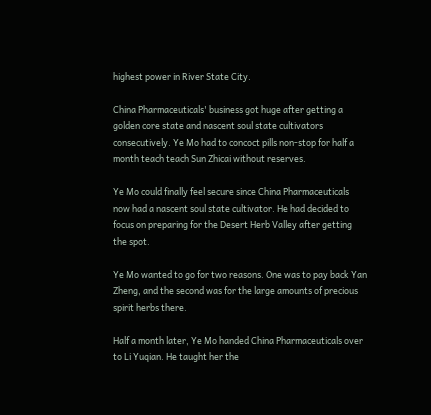highest power in River State City.

China Pharmaceuticals' business got huge after getting a golden core state and nascent soul state cultivators consecutively. Ye Mo had to concoct pills non-stop for half a month teach teach Sun Zhicai without reserves.

Ye Mo could finally feel secure since China Pharmaceuticals now had a nascent soul state cultivator. He had decided to focus on preparing for the Desert Herb Valley after getting the spot.

Ye Mo wanted to go for two reasons. One was to pay back Yan Zheng, and the second was for the large amounts of precious spirit herbs there.

Half a month later, Ye Mo handed China Pharmaceuticals over to Li Yuqian. He taught her the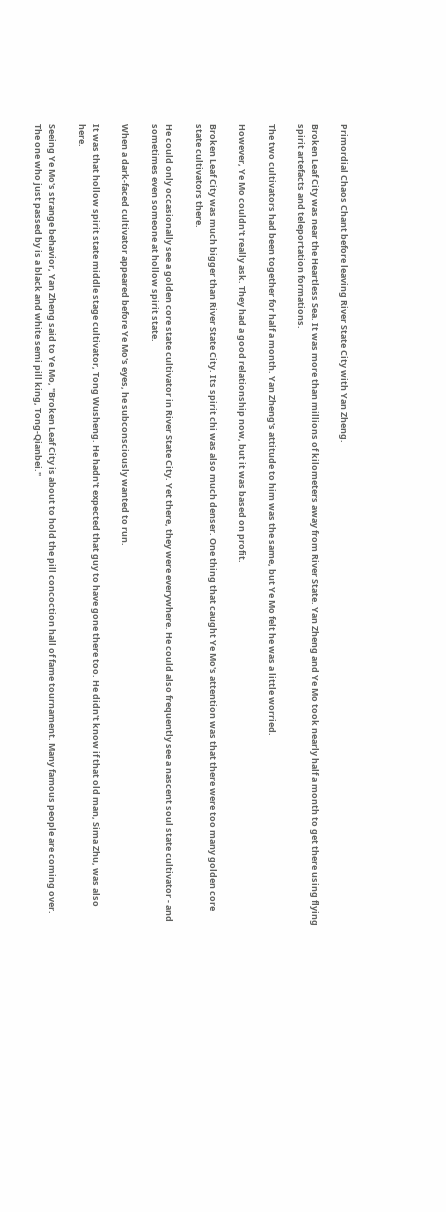Primordial Chaos Chant before leaving River State City with Yan Zheng.

Broken Leaf City was near the Heartless Sea. It was more than millions of kilometers away from River State. Yan Zheng and Ye Mo took nearly half a month to get there using flying spirit artefacts and teleportation formations.

The two cultivators had been together for half a month. Yan Zheng's attitude to him was the same, but Ye Mo felt he was a little worried.

However, Ye Mo couldn't really ask. They had a good relationship now, but it was based on profit.

Broken Leaf City was much bigger than River State City. Its spirit chi was also much denser. One thing that caught Ye Mo's attention was that there were too many golden core state cultivators there.

He could only occasionally see a golden core state cultivator in River State City. Yet there, they were everywhere. He could also frequently see a nascent soul state cultivator - and sometimes even someone at hollow spirit state.

When a dark-faced cultivator appeared before Ye Mo's eyes, he subconsciously wanted to run.

It was that hollow spirit state middle stage cultivator, Tong Wusheng. He hadn't expected that guy to have gone there too. He didn't know if that old man, Sima Zhu, was also here.

Seeing Ye Mo's strange behavior, Yan Zheng said to Ye Mo, "Broken Leaf City is about to hold the pill concoction hall of fame tournament. Many famous people are coming over. The one who just passed by is a black and white semi pill king, Tong-Qianbei."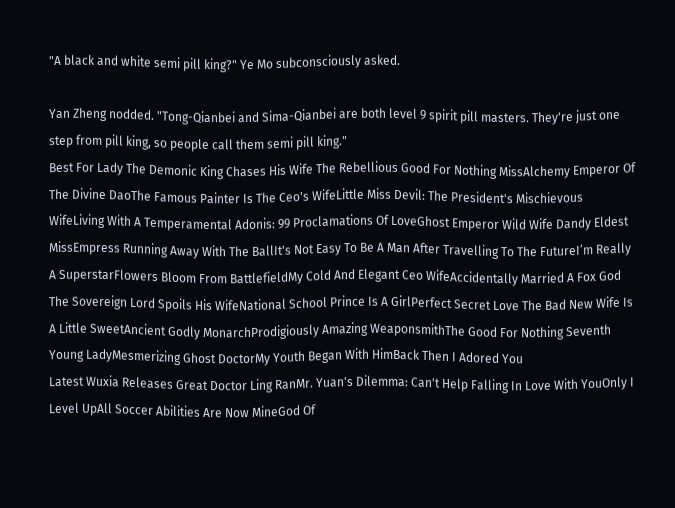"A black and white semi pill king?" Ye Mo subconsciously asked.

Yan Zheng nodded. "Tong-Qianbei and Sima-Qianbei are both level 9 spirit pill masters. They're just one step from pill king, so people call them semi pill king."
Best For Lady The Demonic King Chases His Wife The Rebellious Good For Nothing MissAlchemy Emperor Of The Divine DaoThe Famous Painter Is The Ceo's WifeLittle Miss Devil: The President's Mischievous WifeLiving With A Temperamental Adonis: 99 Proclamations Of LoveGhost Emperor Wild Wife Dandy Eldest MissEmpress Running Away With The BallIt's Not Easy To Be A Man After Travelling To The FutureI’m Really A SuperstarFlowers Bloom From BattlefieldMy Cold And Elegant Ceo WifeAccidentally Married A Fox God The Sovereign Lord Spoils His WifeNational School Prince Is A GirlPerfect Secret Love The Bad New Wife Is A Little SweetAncient Godly MonarchProdigiously Amazing WeaponsmithThe Good For Nothing Seventh Young LadyMesmerizing Ghost DoctorMy Youth Began With HimBack Then I Adored You
Latest Wuxia Releases Great Doctor Ling RanMr. Yuan's Dilemma: Can't Help Falling In Love With YouOnly I Level UpAll Soccer Abilities Are Now MineGod Of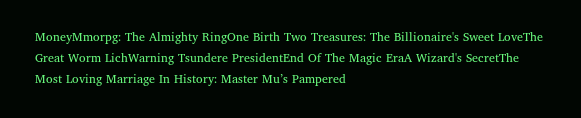MoneyMmorpg: The Almighty RingOne Birth Two Treasures: The Billionaire's Sweet LoveThe Great Worm LichWarning Tsundere PresidentEnd Of The Magic EraA Wizard's SecretThe Most Loving Marriage In History: Master Mu’s Pampered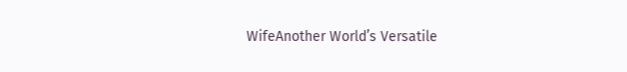WifeAnother World’s Versatile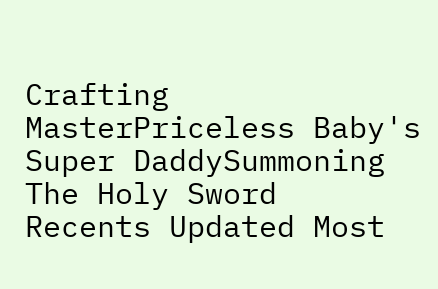Crafting MasterPriceless Baby's Super DaddySummoning The Holy Sword
Recents Updated Most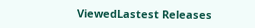ViewedLastest Releases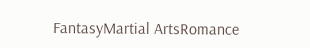FantasyMartial ArtsRomance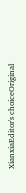XianxiaEditor's choiceOriginal